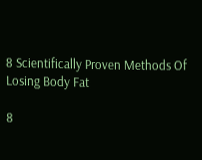8 Scientifically Proven Methods Of Losing Body Fat

8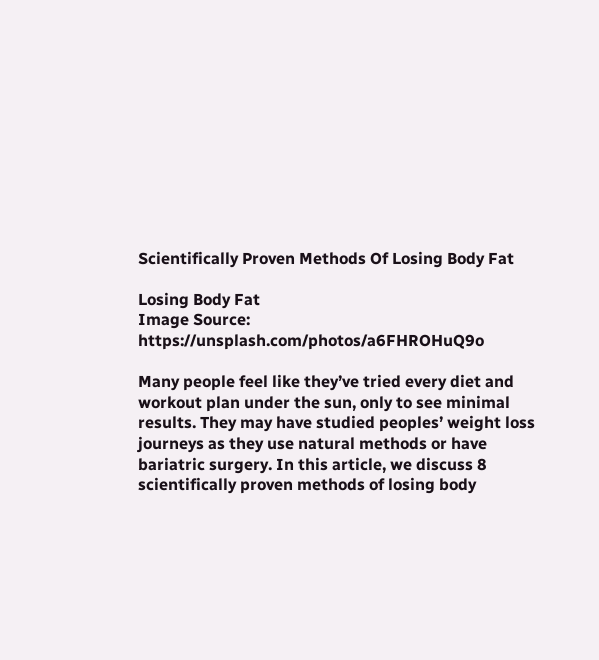Scientifically Proven Methods Of Losing Body Fat

Losing Body Fat
Image Source: https://unsplash.com/photos/a6FHROHuQ9o

Many people feel like they’ve tried every diet and workout plan under the sun, only to see minimal results. They may have studied peoples’ weight loss journeys as they use natural methods or have bariatric surgery. In this article, we discuss 8 scientifically proven methods of losing body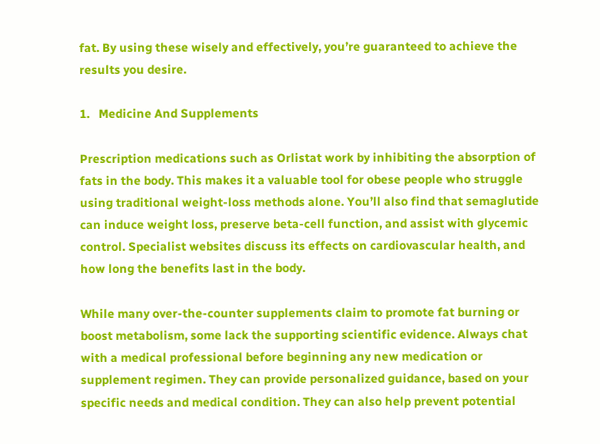fat. By using these wisely and effectively, you’re guaranteed to achieve the results you desire.

1.   Medicine And Supplements

Prescription medications such as Orlistat work by inhibiting the absorption of fats in the body. This makes it a valuable tool for obese people who struggle using traditional weight-loss methods alone. You’ll also find that semaglutide can induce weight loss, preserve beta-cell function, and assist with glycemic control. Specialist websites discuss its effects on cardiovascular health, and how long the benefits last in the body.

While many over-the-counter supplements claim to promote fat burning or boost metabolism, some lack the supporting scientific evidence. Always chat with a medical professional before beginning any new medication or supplement regimen. They can provide personalized guidance, based on your specific needs and medical condition. They can also help prevent potential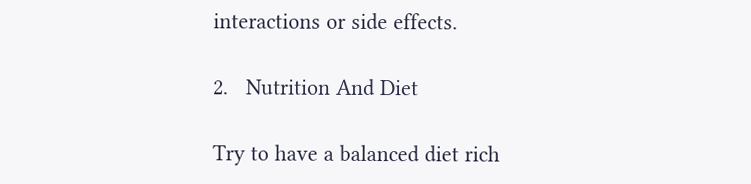interactions or side effects.

2.   Nutrition And Diet

Try to have a balanced diet rich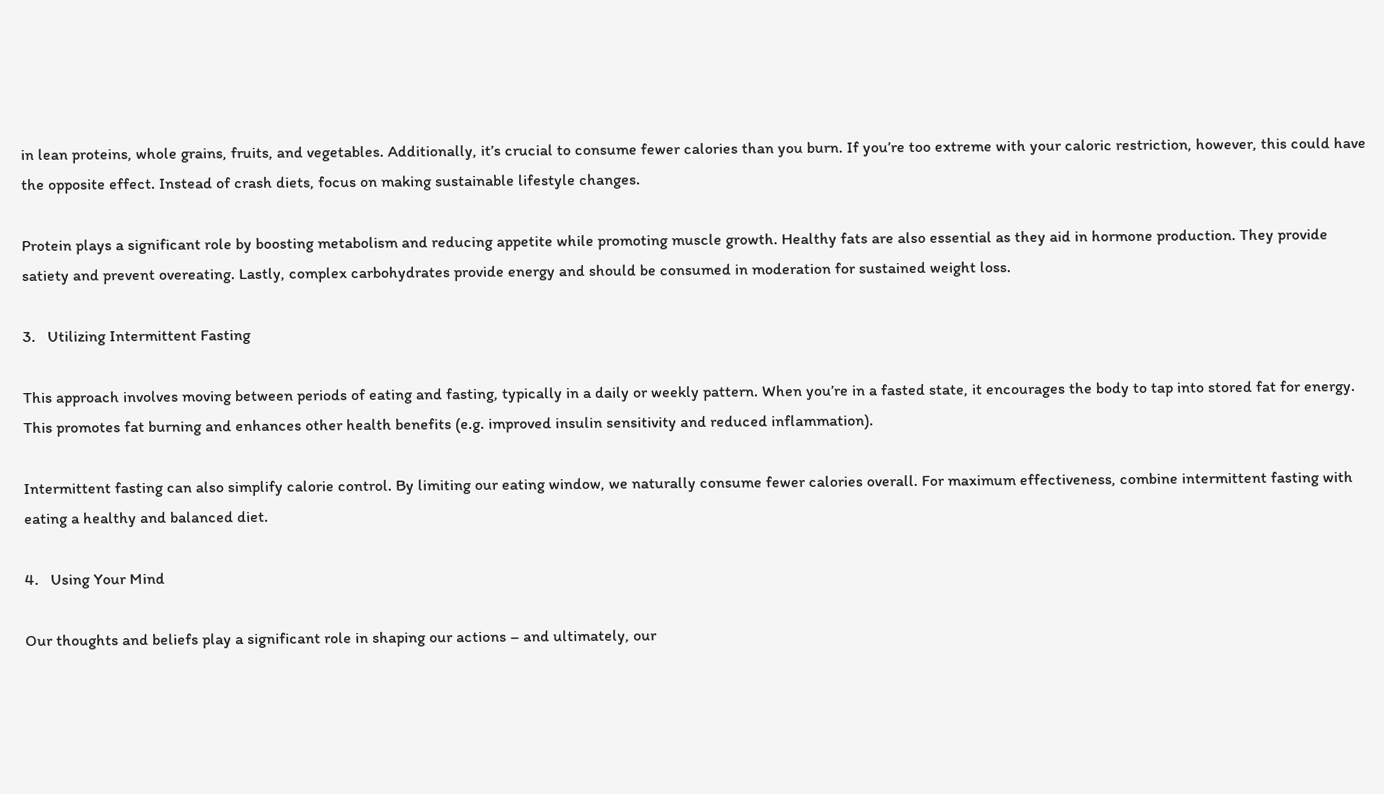in lean proteins, whole grains, fruits, and vegetables. Additionally, it’s crucial to consume fewer calories than you burn. If you’re too extreme with your caloric restriction, however, this could have the opposite effect. Instead of crash diets, focus on making sustainable lifestyle changes.

Protein plays a significant role by boosting metabolism and reducing appetite while promoting muscle growth. Healthy fats are also essential as they aid in hormone production. They provide satiety and prevent overeating. Lastly, complex carbohydrates provide energy and should be consumed in moderation for sustained weight loss.

3.   Utilizing Intermittent Fasting

This approach involves moving between periods of eating and fasting, typically in a daily or weekly pattern. When you’re in a fasted state, it encourages the body to tap into stored fat for energy. This promotes fat burning and enhances other health benefits (e.g. improved insulin sensitivity and reduced inflammation).

Intermittent fasting can also simplify calorie control. By limiting our eating window, we naturally consume fewer calories overall. For maximum effectiveness, combine intermittent fasting with eating a healthy and balanced diet.

4.   Using Your Mind

Our thoughts and beliefs play a significant role in shaping our actions – and ultimately, our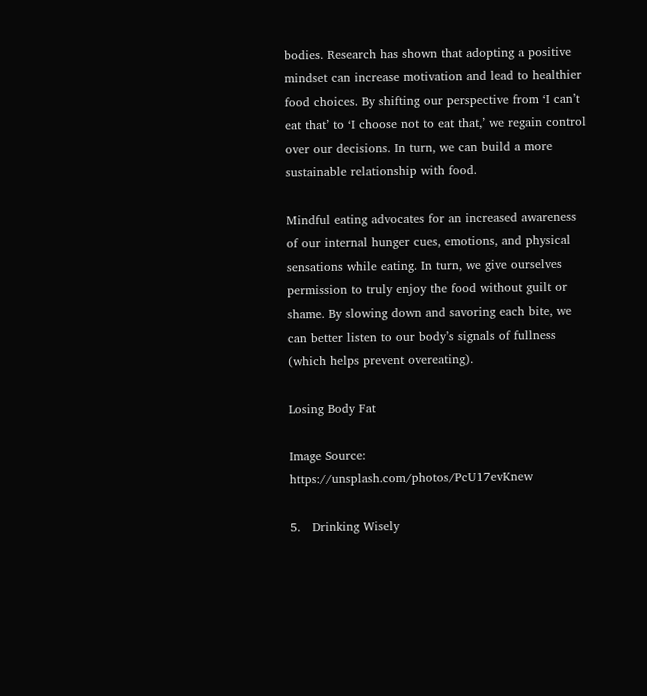bodies. Research has shown that adopting a positive mindset can increase motivation and lead to healthier food choices. By shifting our perspective from ‘I can’t eat that’ to ‘I choose not to eat that,’ we regain control over our decisions. In turn, we can build a more sustainable relationship with food.

Mindful eating advocates for an increased awareness of our internal hunger cues, emotions, and physical sensations while eating. In turn, we give ourselves permission to truly enjoy the food without guilt or shame. By slowing down and savoring each bite, we can better listen to our body’s signals of fullness (which helps prevent overeating).

Losing Body Fat

Image Source: https://unsplash.com/photos/PcU17evKnew

5.   Drinking Wisely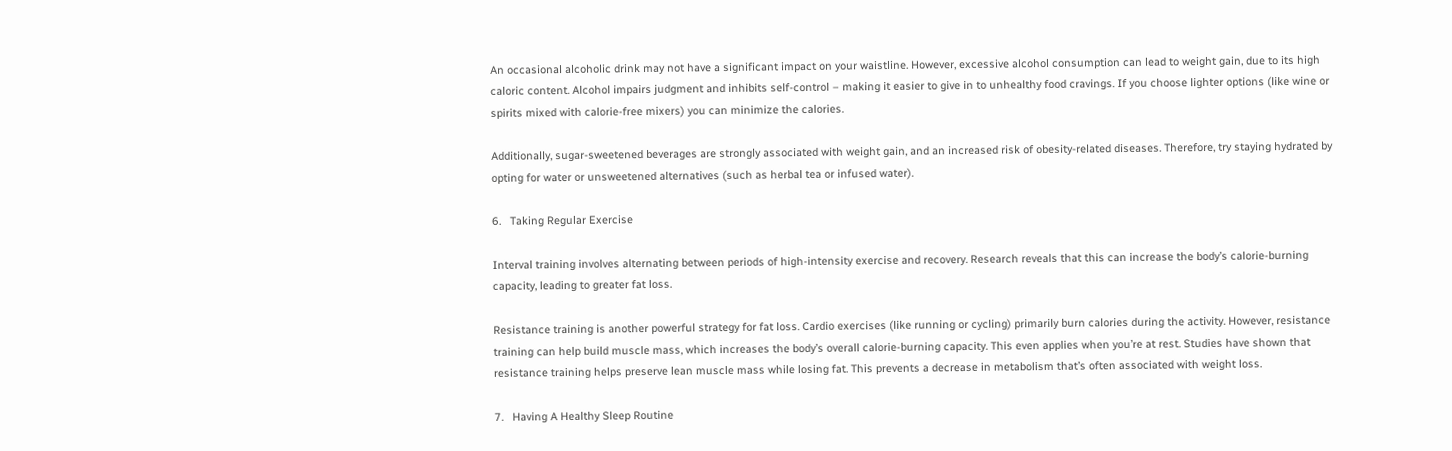An occasional alcoholic drink may not have a significant impact on your waistline. However, excessive alcohol consumption can lead to weight gain, due to its high caloric content. Alcohol impairs judgment and inhibits self-control – making it easier to give in to unhealthy food cravings. If you choose lighter options (like wine or spirits mixed with calorie-free mixers) you can minimize the calories.

Additionally, sugar-sweetened beverages are strongly associated with weight gain, and an increased risk of obesity-related diseases. Therefore, try staying hydrated by opting for water or unsweetened alternatives (such as herbal tea or infused water).

6.   Taking Regular Exercise

Interval training involves alternating between periods of high-intensity exercise and recovery. Research reveals that this can increase the body’s calorie-burning capacity, leading to greater fat loss.

Resistance training is another powerful strategy for fat loss. Cardio exercises (like running or cycling) primarily burn calories during the activity. However, resistance training can help build muscle mass, which increases the body’s overall calorie-burning capacity. This even applies when you’re at rest. Studies have shown that resistance training helps preserve lean muscle mass while losing fat. This prevents a decrease in metabolism that’s often associated with weight loss.

7.   Having A Healthy Sleep Routine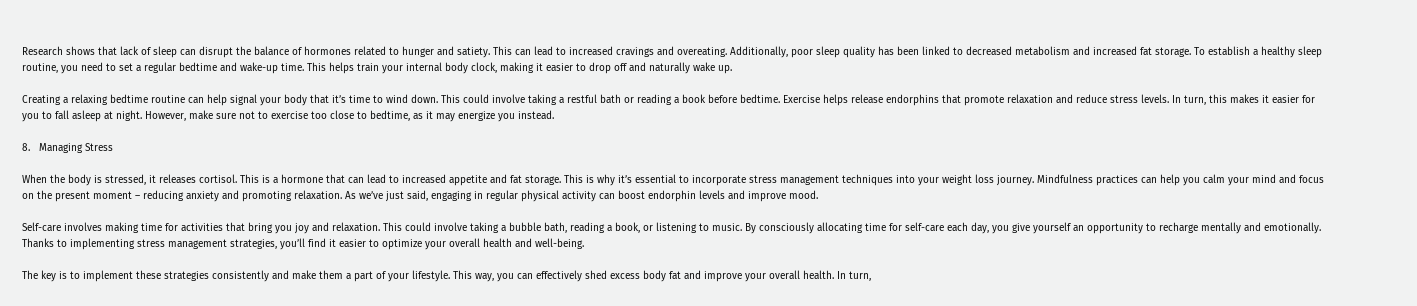Research shows that lack of sleep can disrupt the balance of hormones related to hunger and satiety. This can lead to increased cravings and overeating. Additionally, poor sleep quality has been linked to decreased metabolism and increased fat storage. To establish a healthy sleep routine, you need to set a regular bedtime and wake-up time. This helps train your internal body clock, making it easier to drop off and naturally wake up.

Creating a relaxing bedtime routine can help signal your body that it’s time to wind down. This could involve taking a restful bath or reading a book before bedtime. Exercise helps release endorphins that promote relaxation and reduce stress levels. In turn, this makes it easier for you to fall asleep at night. However, make sure not to exercise too close to bedtime, as it may energize you instead.

8.   Managing Stress

When the body is stressed, it releases cortisol. This is a hormone that can lead to increased appetite and fat storage. This is why it’s essential to incorporate stress management techniques into your weight loss journey. Mindfulness practices can help you calm your mind and focus on the present moment – reducing anxiety and promoting relaxation. As we’ve just said, engaging in regular physical activity can boost endorphin levels and improve mood.

Self-care involves making time for activities that bring you joy and relaxation. This could involve taking a bubble bath, reading a book, or listening to music. By consciously allocating time for self-care each day, you give yourself an opportunity to recharge mentally and emotionally. Thanks to implementing stress management strategies, you’ll find it easier to optimize your overall health and well-being.

The key is to implement these strategies consistently and make them a part of your lifestyle. This way, you can effectively shed excess body fat and improve your overall health. In turn,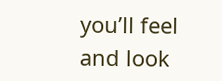you’ll feel and look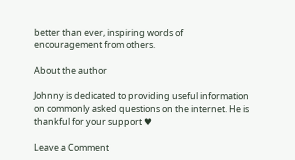better than ever, inspiring words of encouragement from others.

About the author

Johnny is dedicated to providing useful information on commonly asked questions on the internet. He is thankful for your support ♥

Leave a Comment